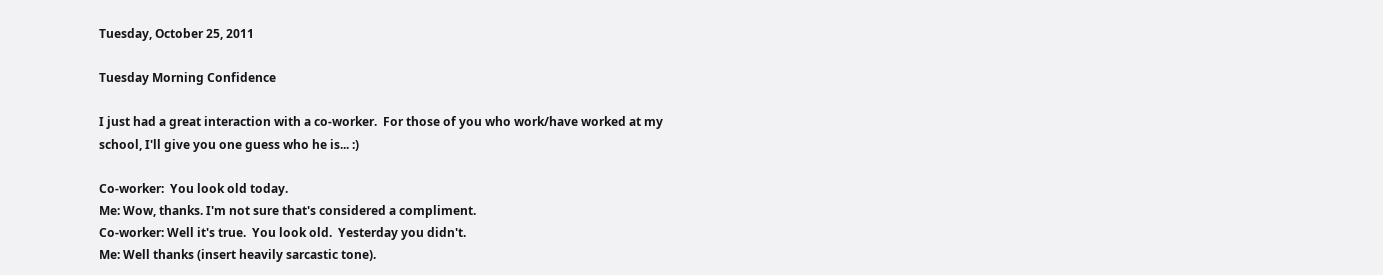Tuesday, October 25, 2011

Tuesday Morning Confidence

I just had a great interaction with a co-worker.  For those of you who work/have worked at my school, I'll give you one guess who he is... :)

Co-worker:  You look old today.
Me: Wow, thanks. I'm not sure that's considered a compliment.
Co-worker: Well it's true.  You look old.  Yesterday you didn't.
Me: Well thanks (insert heavily sarcastic tone).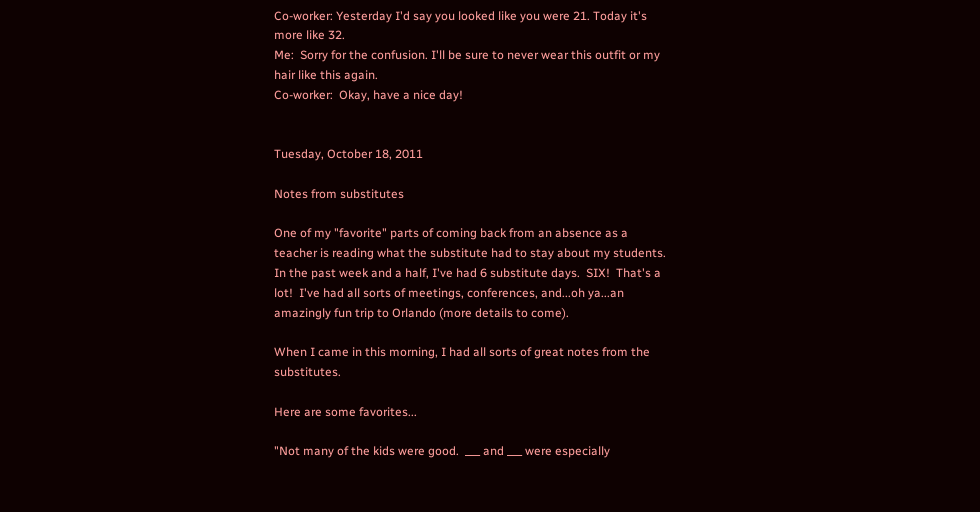Co-worker: Yesterday I'd say you looked like you were 21. Today it's more like 32.
Me:  Sorry for the confusion. I'll be sure to never wear this outfit or my hair like this again.
Co-worker:  Okay, have a nice day!


Tuesday, October 18, 2011

Notes from substitutes

One of my "favorite" parts of coming back from an absence as a teacher is reading what the substitute had to stay about my students.  In the past week and a half, I've had 6 substitute days.  SIX!  That's a lot!  I've had all sorts of meetings, conferences, and...oh ya...an amazingly fun trip to Orlando (more details to come).

When I came in this morning, I had all sorts of great notes from the substitutes.

Here are some favorites...

"Not many of the kids were good.  ___ and ___ were especially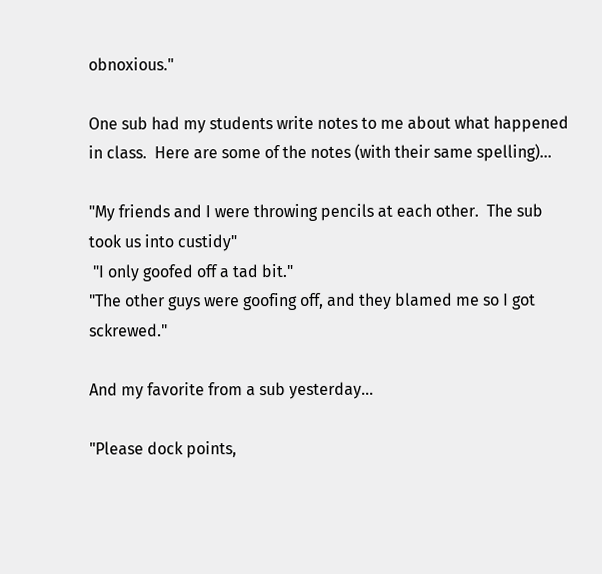obnoxious."

One sub had my students write notes to me about what happened in class.  Here are some of the notes (with their same spelling)...

"My friends and I were throwing pencils at each other.  The sub took us into custidy"
 "I only goofed off a tad bit."
"The other guys were goofing off, and they blamed me so I got sckrewed."

And my favorite from a sub yesterday...

"Please dock points,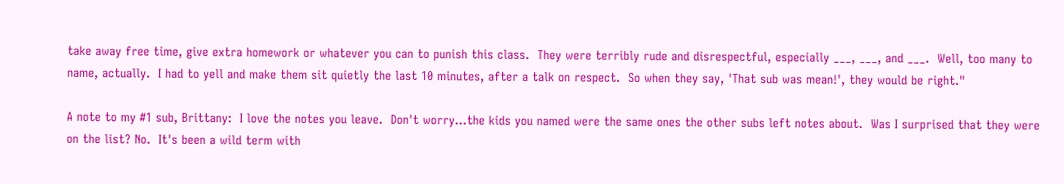take away free time, give extra homework or whatever you can to punish this class.  They were terribly rude and disrespectful, especially ___, ___, and ___.  Well, too many to name, actually.  I had to yell and make them sit quietly the last 10 minutes, after a talk on respect.  So when they say, 'That sub was mean!', they would be right."

A note to my #1 sub, Brittany:  I love the notes you leave.  Don't worry...the kids you named were the same ones the other subs left notes about.  Was I surprised that they were on the list? No.  It's been a wild term with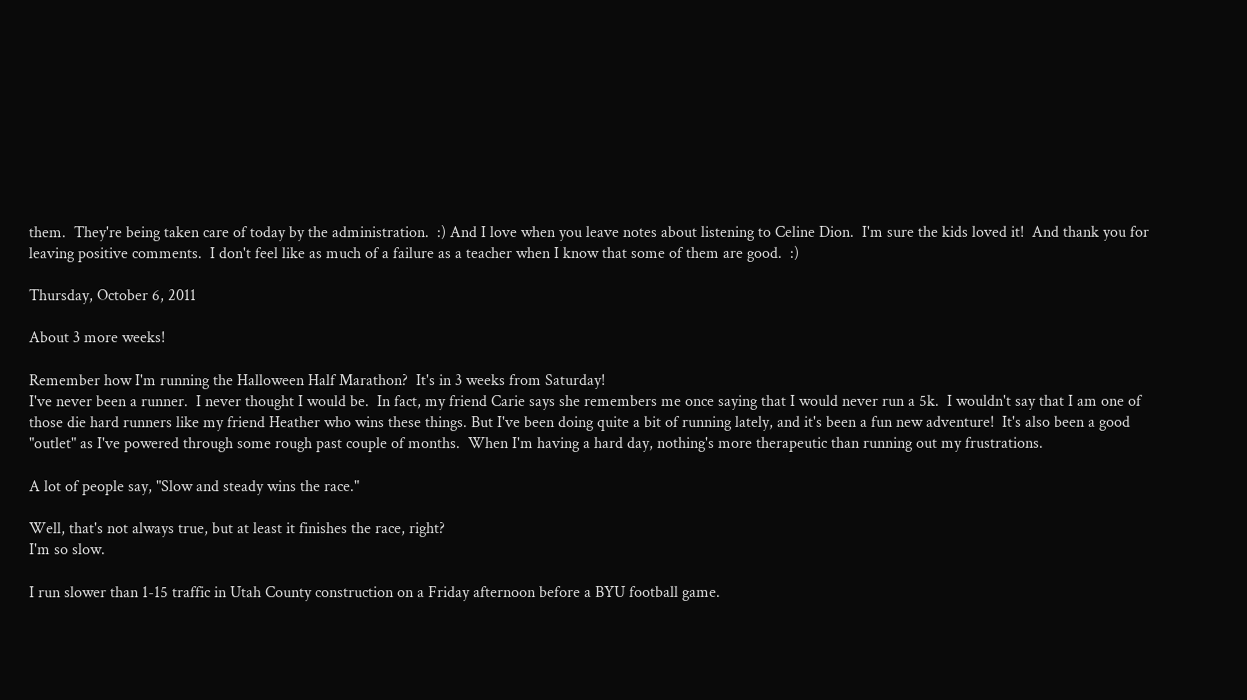them.  They're being taken care of today by the administration.  :) And I love when you leave notes about listening to Celine Dion.  I'm sure the kids loved it!  And thank you for leaving positive comments.  I don't feel like as much of a failure as a teacher when I know that some of them are good.  :)

Thursday, October 6, 2011

About 3 more weeks!

Remember how I'm running the Halloween Half Marathon?  It's in 3 weeks from Saturday!
I've never been a runner.  I never thought I would be.  In fact, my friend Carie says she remembers me once saying that I would never run a 5k.  I wouldn't say that I am one of those die hard runners like my friend Heather who wins these things. But I've been doing quite a bit of running lately, and it's been a fun new adventure!  It's also been a good "outlet" as I've powered through some rough past couple of months.  When I'm having a hard day, nothing's more therapeutic than running out my frustrations.

A lot of people say, "Slow and steady wins the race."

Well, that's not always true, but at least it finishes the race, right?
I'm so slow.

I run slower than 1-15 traffic in Utah County construction on a Friday afternoon before a BYU football game.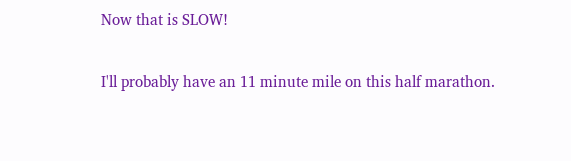Now that is SLOW!

I'll probably have an 11 minute mile on this half marathon.